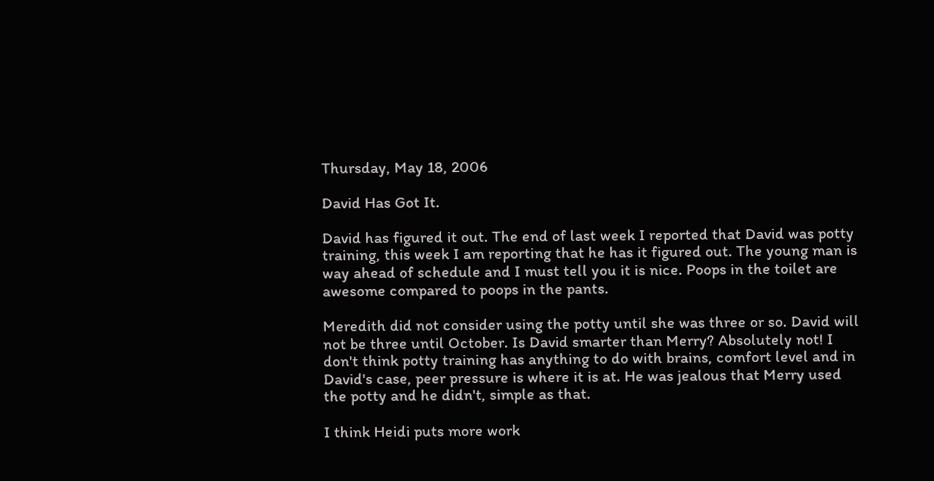Thursday, May 18, 2006

David Has Got It.

David has figured it out. The end of last week I reported that David was potty training, this week I am reporting that he has it figured out. The young man is way ahead of schedule and I must tell you it is nice. Poops in the toilet are awesome compared to poops in the pants.

Meredith did not consider using the potty until she was three or so. David will not be three until October. Is David smarter than Merry? Absolutely not! I don't think potty training has anything to do with brains, comfort level and in David's case, peer pressure is where it is at. He was jealous that Merry used the potty and he didn't, simple as that.

I think Heidi puts more work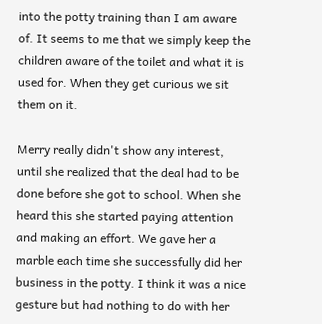into the potty training than I am aware of. It seems to me that we simply keep the children aware of the toilet and what it is used for. When they get curious we sit them on it.

Merry really didn't show any interest, until she realized that the deal had to be done before she got to school. When she heard this she started paying attention and making an effort. We gave her a marble each time she successfully did her business in the potty. I think it was a nice gesture but had nothing to do with her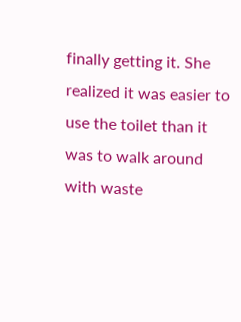finally getting it. She realized it was easier to use the toilet than it was to walk around with waste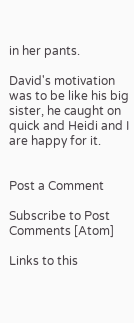in her pants.

David's motivation was to be like his big sister, he caught on quick and Heidi and I are happy for it.


Post a Comment

Subscribe to Post Comments [Atom]

Links to this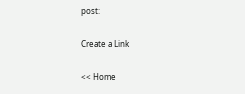post:

Create a Link

<< Home